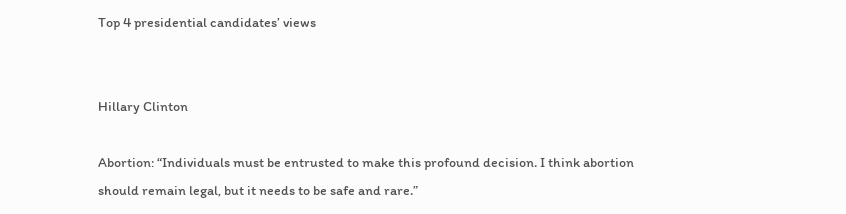Top 4 presidential candidates’ views


Hillary Clinton

Abortion: “Individuals must be entrusted to make this profound decision. I think abortion should remain legal, but it needs to be safe and rare.”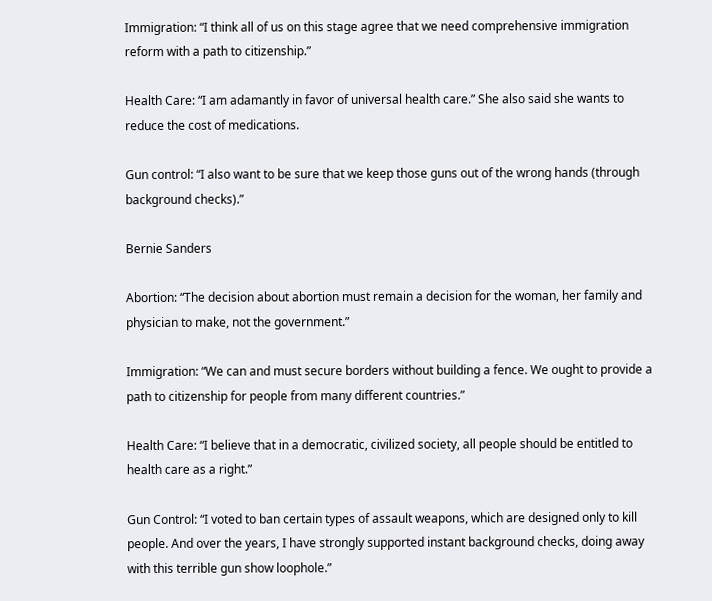Immigration: “I think all of us on this stage agree that we need comprehensive immigration reform with a path to citizenship.”

Health Care: “I am adamantly in favor of universal health care.” She also said she wants to reduce the cost of medications.

Gun control: “I also want to be sure that we keep those guns out of the wrong hands (through background checks).”

Bernie Sanders

Abortion: “The decision about abortion must remain a decision for the woman, her family and physician to make, not the government.”

Immigration: “We can and must secure borders without building a fence. We ought to provide a path to citizenship for people from many different countries.”

Health Care: “I believe that in a democratic, civilized society, all people should be entitled to health care as a right.”

Gun Control: “I voted to ban certain types of assault weapons, which are designed only to kill people. And over the years, I have strongly supported instant background checks, doing away with this terrible gun show loophole.”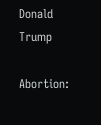Donald Trump

Abortion: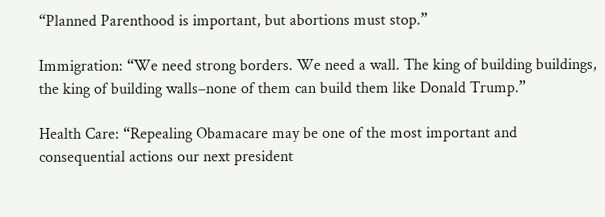“Planned Parenthood is important, but abortions must stop.”

Immigration: “We need strong borders. We need a wall. The king of building buildings, the king of building walls–none of them can build them like Donald Trump.”

Health Care: “Repealing Obamacare may be one of the most important and consequential actions our next president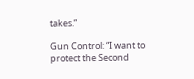takes.”

Gun Control: “I want to protect the Second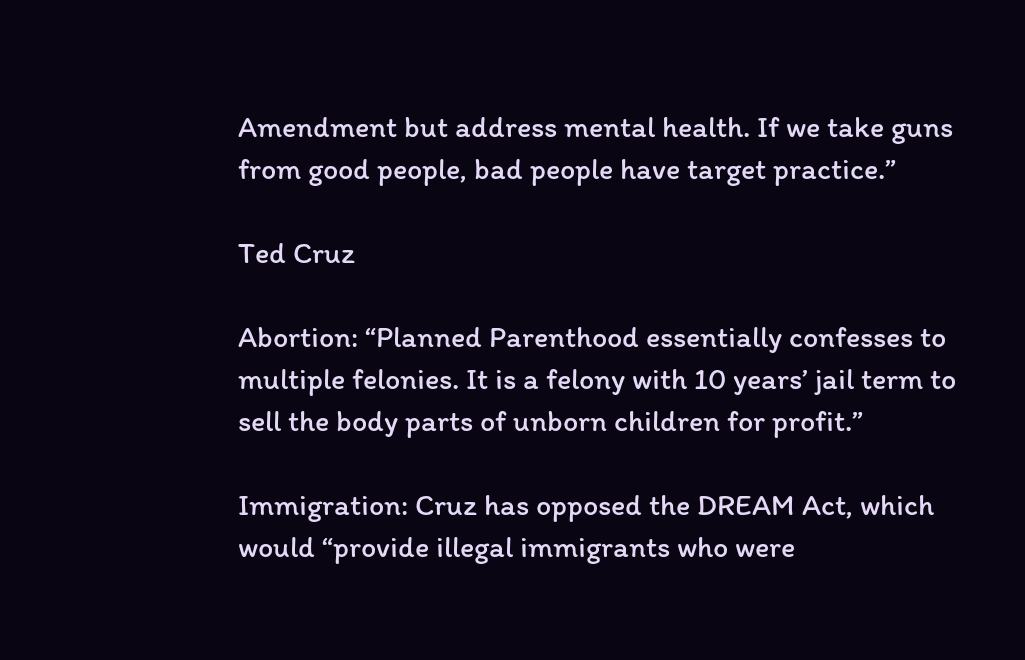Amendment but address mental health. If we take guns from good people, bad people have target practice.”

Ted Cruz

Abortion: “Planned Parenthood essentially confesses to multiple felonies. It is a felony with 10 years’ jail term to sell the body parts of unborn children for profit.”

Immigration: Cruz has opposed the DREAM Act, which would “provide illegal immigrants who were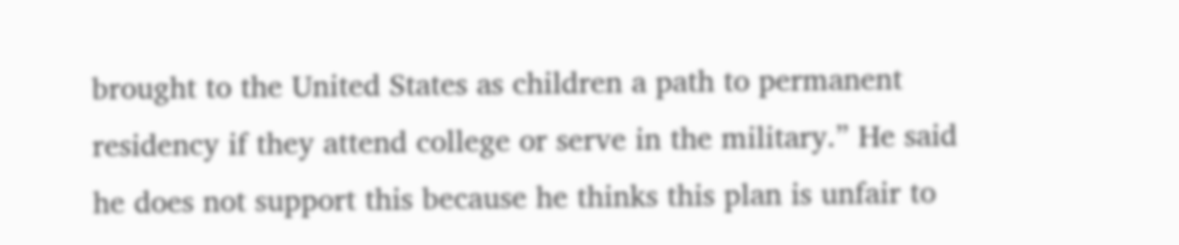brought to the United States as children a path to permanent residency if they attend college or serve in the military.” He said he does not support this because he thinks this plan is unfair to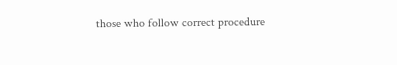those who follow correct procedure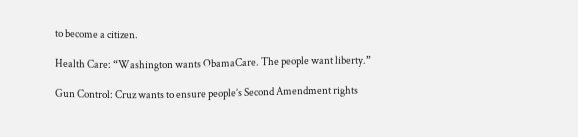to become a citizen.

Health Care: “Washington wants ObamaCare. The people want liberty.”

Gun Control: Cruz wants to ensure people’s Second Amendment rights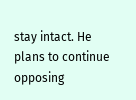stay intact. He plans to continue opposing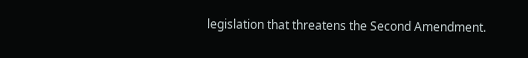legislation that threatens the Second Amendment.